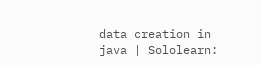data creation in java | Sololearn: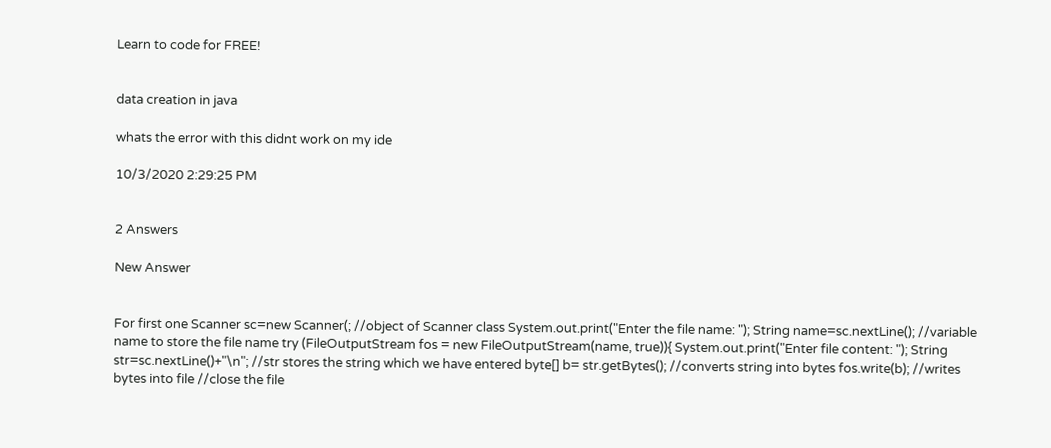Learn to code for FREE!


data creation in java

whats the error with this didnt work on my ide

10/3/2020 2:29:25 PM


2 Answers

New Answer


For first one Scanner sc=new Scanner(; //object of Scanner class System.out.print("Enter the file name: "); String name=sc.nextLine(); //variable name to store the file name try (FileOutputStream fos = new FileOutputStream(name, true)){ System.out.print("Enter file content: "); String str=sc.nextLine()+"\n"; //str stores the string which we have entered byte[] b= str.getBytes(); //converts string into bytes fos.write(b); //writes bytes into file //close the file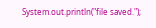System.out.println("file saved.");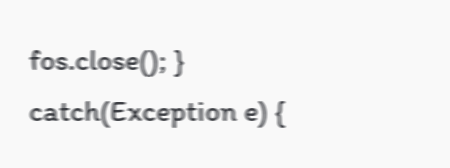fos.close(); } catch(Exception e) {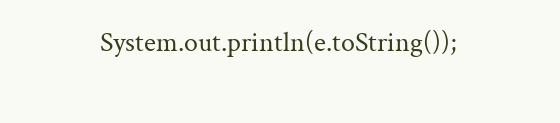System.out.println(e.toString());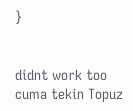}


didnt work too cuma tekin Topuz